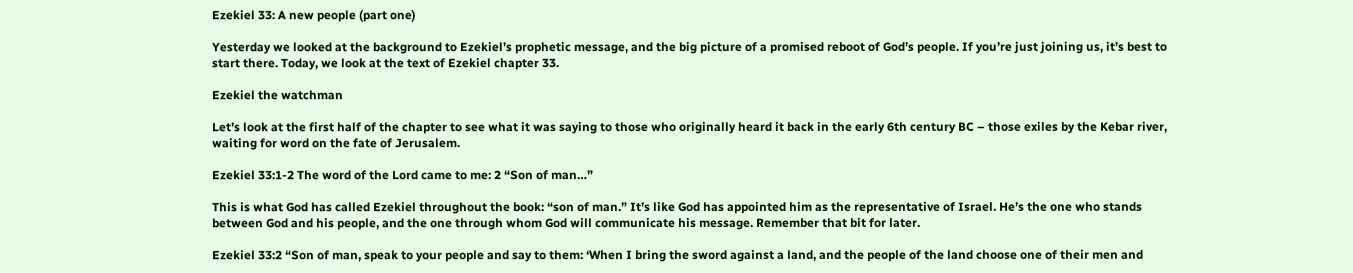Ezekiel 33: A new people (part one)

Yesterday we looked at the background to Ezekiel’s prophetic message, and the big picture of a promised reboot of God’s people. If you’re just joining us, it’s best to start there. Today, we look at the text of Ezekiel chapter 33.

Ezekiel the watchman

Let’s look at the first half of the chapter to see what it was saying to those who originally heard it back in the early 6th century BC – those exiles by the Kebar river, waiting for word on the fate of Jerusalem.

Ezekiel 33:1-2 The word of the Lord came to me: 2 “Son of man…”

This is what God has called Ezekiel throughout the book: “son of man.” It’s like God has appointed him as the representative of Israel. He’s the one who stands between God and his people, and the one through whom God will communicate his message. Remember that bit for later.

Ezekiel 33:2 “Son of man, speak to your people and say to them: ‘When I bring the sword against a land, and the people of the land choose one of their men and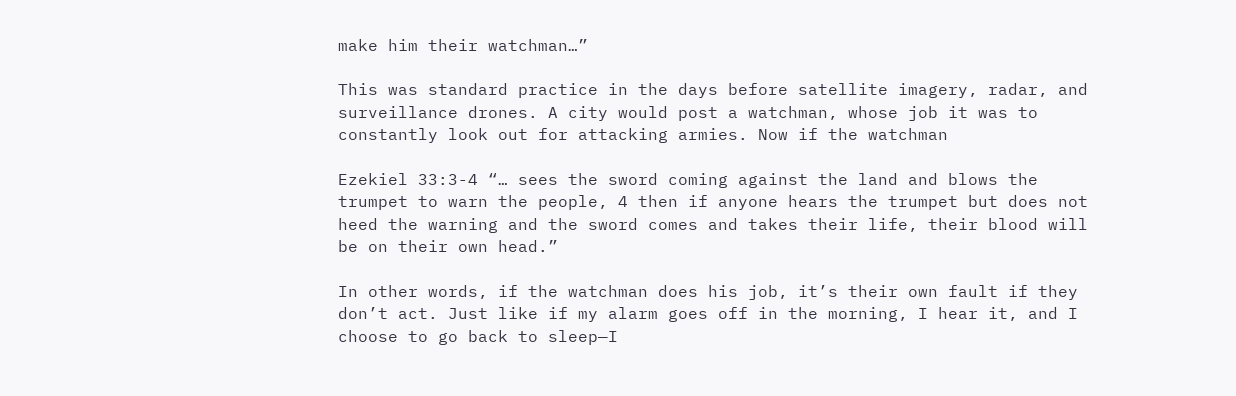make him their watchman…”

This was standard practice in the days before satellite imagery, radar, and surveillance drones. A city would post a watchman, whose job it was to constantly look out for attacking armies. Now if the watchman

Ezekiel 33:3-4 “… sees the sword coming against the land and blows the trumpet to warn the people, 4 then if anyone hears the trumpet but does not heed the warning and the sword comes and takes their life, their blood will be on their own head.”

In other words, if the watchman does his job, it’s their own fault if they don’t act. Just like if my alarm goes off in the morning, I hear it, and I choose to go back to sleep—I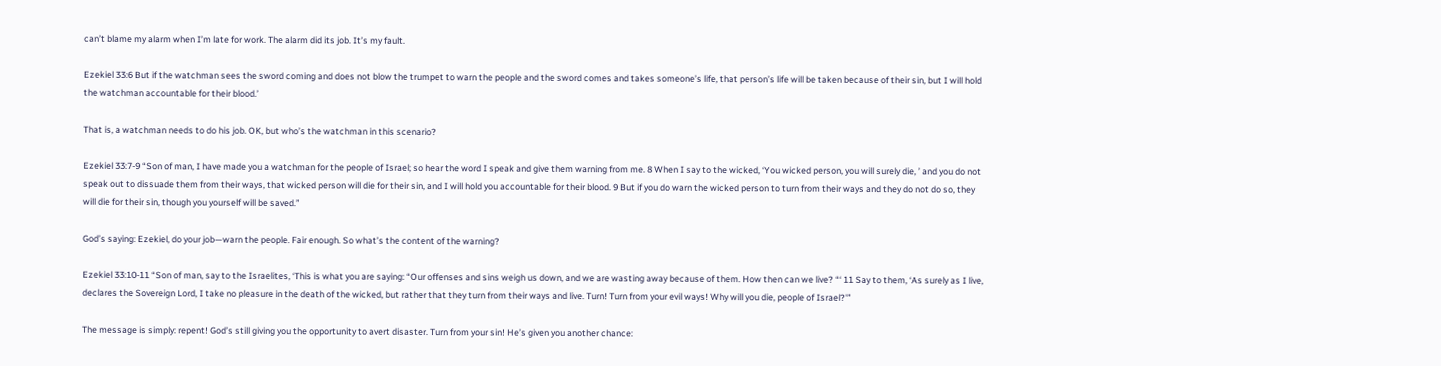can’t blame my alarm when I’m late for work. The alarm did its job. It’s my fault.

Ezekiel 33:6 But if the watchman sees the sword coming and does not blow the trumpet to warn the people and the sword comes and takes someone’s life, that person’s life will be taken because of their sin, but I will hold the watchman accountable for their blood.’

That is, a watchman needs to do his job. OK, but who’s the watchman in this scenario?

Ezekiel 33:7-9 “Son of man, I have made you a watchman for the people of Israel; so hear the word I speak and give them warning from me. 8 When I say to the wicked, ‘You wicked person, you will surely die, ’ and you do not speak out to dissuade them from their ways, that wicked person will die for their sin, and I will hold you accountable for their blood. 9 But if you do warn the wicked person to turn from their ways and they do not do so, they will die for their sin, though you yourself will be saved.”

God’s saying: Ezekiel, do your job—warn the people. Fair enough. So what’s the content of the warning?

Ezekiel 33:10-11 “Son of man, say to the Israelites, ‘This is what you are saying: “Our offenses and sins weigh us down, and we are wasting away because of them. How then can we live? “‘ 11 Say to them, ‘As surely as I live, declares the Sovereign Lord, I take no pleasure in the death of the wicked, but rather that they turn from their ways and live. Turn! Turn from your evil ways! Why will you die, people of Israel?'”

The message is simply: repent! God’s still giving you the opportunity to avert disaster. Turn from your sin! He’s given you another chance: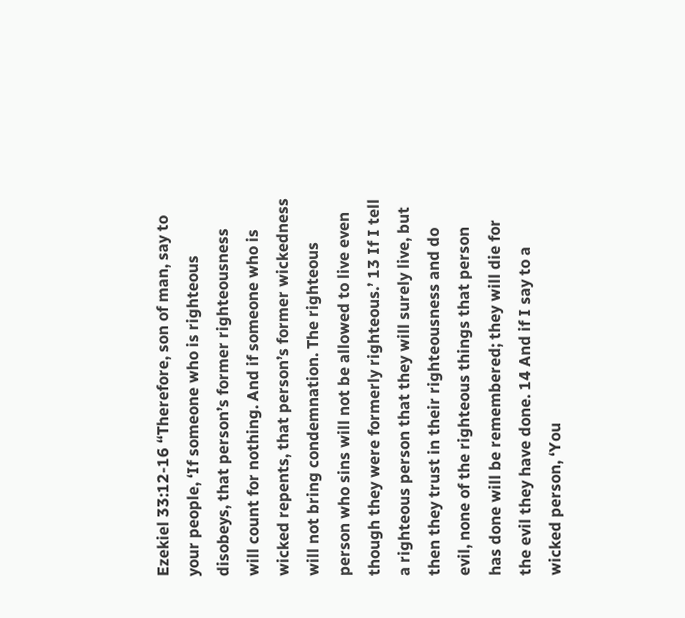Ezekiel 33:12-16 “Therefore, son of man, say to your people, ‘If someone who is righteous disobeys, that person’s former righteousness will count for nothing. And if someone who is wicked repents, that person’s former wickedness will not bring condemnation. The righteous person who sins will not be allowed to live even though they were formerly righteous.’ 13 If I tell a righteous person that they will surely live, but then they trust in their righteousness and do evil, none of the righteous things that person has done will be remembered; they will die for the evil they have done. 14 And if I say to a wicked person, ‘You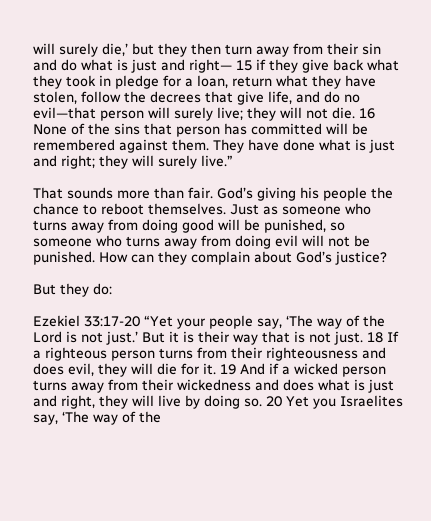will surely die,’ but they then turn away from their sin and do what is just and right— 15 if they give back what they took in pledge for a loan, return what they have stolen, follow the decrees that give life, and do no evil—that person will surely live; they will not die. 16 None of the sins that person has committed will be remembered against them. They have done what is just and right; they will surely live.”

That sounds more than fair. God’s giving his people the chance to reboot themselves. Just as someone who turns away from doing good will be punished, so someone who turns away from doing evil will not be punished. How can they complain about God’s justice?

But they do:

Ezekiel 33:17-20 “Yet your people say, ‘The way of the Lord is not just.’ But it is their way that is not just. 18 If a righteous person turns from their righteousness and does evil, they will die for it. 19 And if a wicked person turns away from their wickedness and does what is just and right, they will live by doing so. 20 Yet you Israelites say, ‘The way of the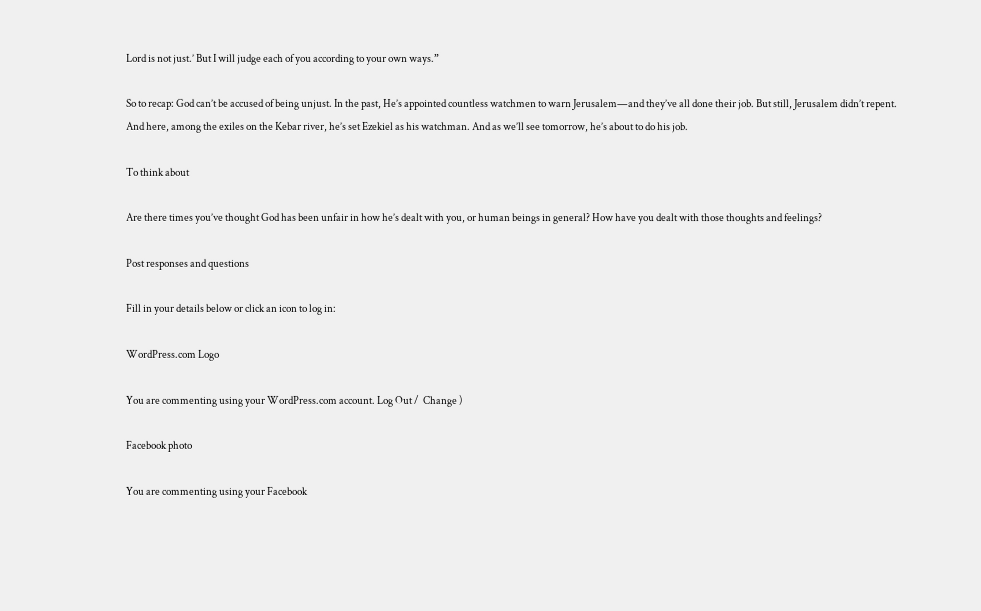Lord is not just.’ But I will judge each of you according to your own ways.”

So to recap: God can’t be accused of being unjust. In the past, He’s appointed countless watchmen to warn Jerusalem—and they’ve all done their job. But still, Jerusalem didn’t repent. And here, among the exiles on the Kebar river, he’s set Ezekiel as his watchman. And as we’ll see tomorrow, he’s about to do his job.

To think about

Are there times you’ve thought God has been unfair in how he’s dealt with you, or human beings in general? How have you dealt with those thoughts and feelings?

Post responses and questions

Fill in your details below or click an icon to log in:

WordPress.com Logo

You are commenting using your WordPress.com account. Log Out /  Change )

Facebook photo

You are commenting using your Facebook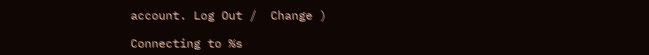account. Log Out /  Change )

Connecting to %s